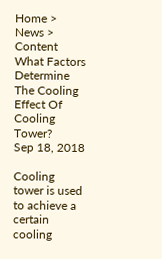Home > News > Content
What Factors Determine The Cooling Effect Of Cooling Tower?
Sep 18, 2018

Cooling tower is used to achieve a certain cooling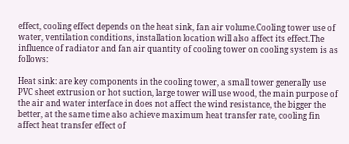effect, cooling effect depends on the heat sink, fan air volume.Cooling tower use of water, ventilation conditions, installation location will also affect its effect.The influence of radiator and fan air quantity of cooling tower on cooling system is as follows:

Heat sink: are key components in the cooling tower, a small tower generally use PVC sheet extrusion or hot suction, large tower will use wood, the main purpose of the air and water interface in does not affect the wind resistance, the bigger the better, at the same time also achieve maximum heat transfer rate, cooling fin affect heat transfer effect of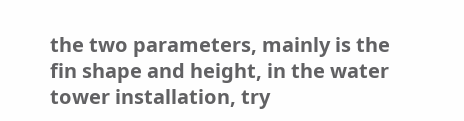the two parameters, mainly is the fin shape and height, in the water tower installation, try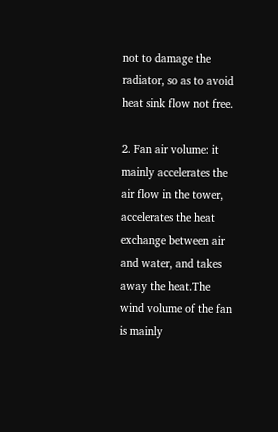not to damage the radiator, so as to avoid heat sink flow not free.

2. Fan air volume: it mainly accelerates the air flow in the tower, accelerates the heat exchange between air and water, and takes away the heat.The wind volume of the fan is mainly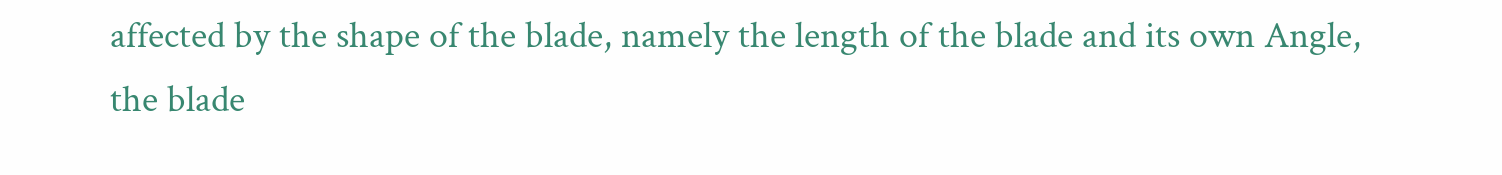affected by the shape of the blade, namely the length of the blade and its own Angle, the blade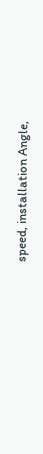speed, installation Angle,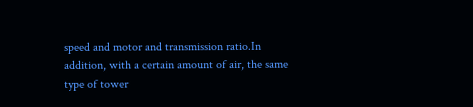speed and motor and transmission ratio.In addition, with a certain amount of air, the same type of tower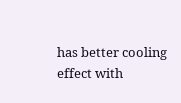has better cooling effect with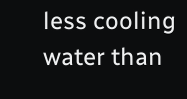less cooling water than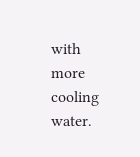with more cooling water.